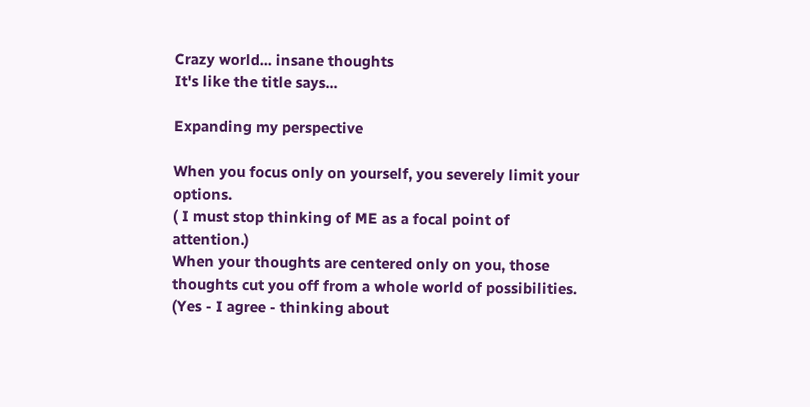Crazy world... insane thoughts
It's like the title says...

Expanding my perspective

When you focus only on yourself, you severely limit your options.
( I must stop thinking of ME as a focal point of attention.)
When your thoughts are centered only on you, those thoughts cut you off from a whole world of possibilities.
(Yes - I agree - thinking about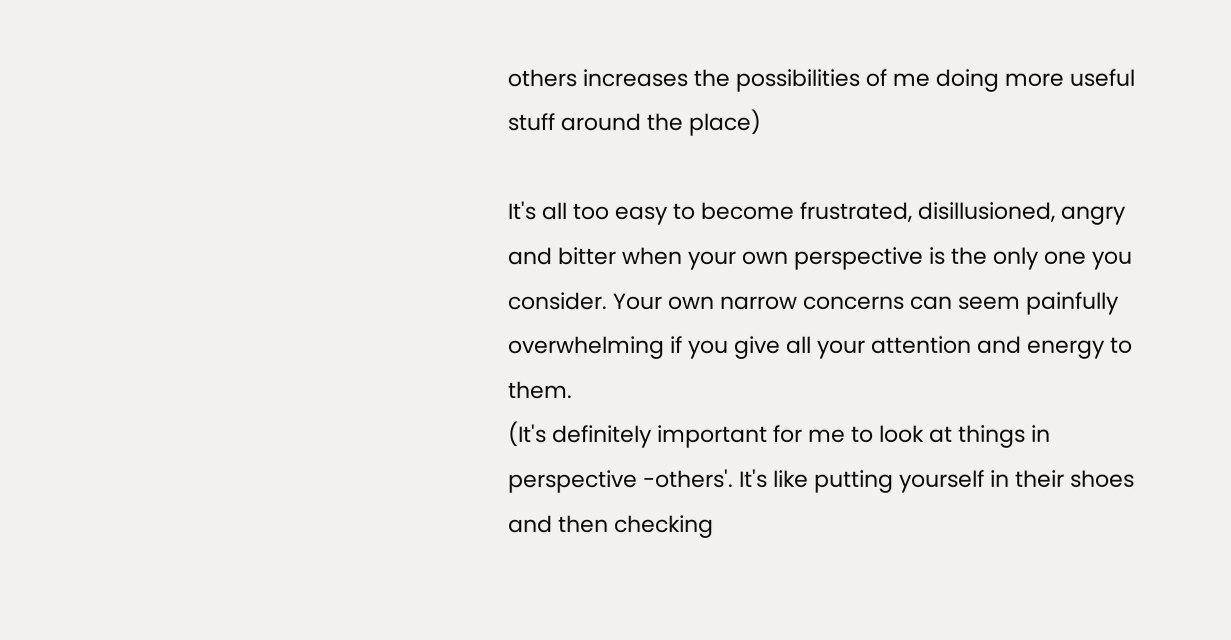others increases the possibilities of me doing more useful stuff around the place)

It's all too easy to become frustrated, disillusioned, angry and bitter when your own perspective is the only one you consider. Your own narrow concerns can seem painfully overwhelming if you give all your attention and energy to them.
(It's definitely important for me to look at things in perspective -others'. It's like putting yourself in their shoes and then checking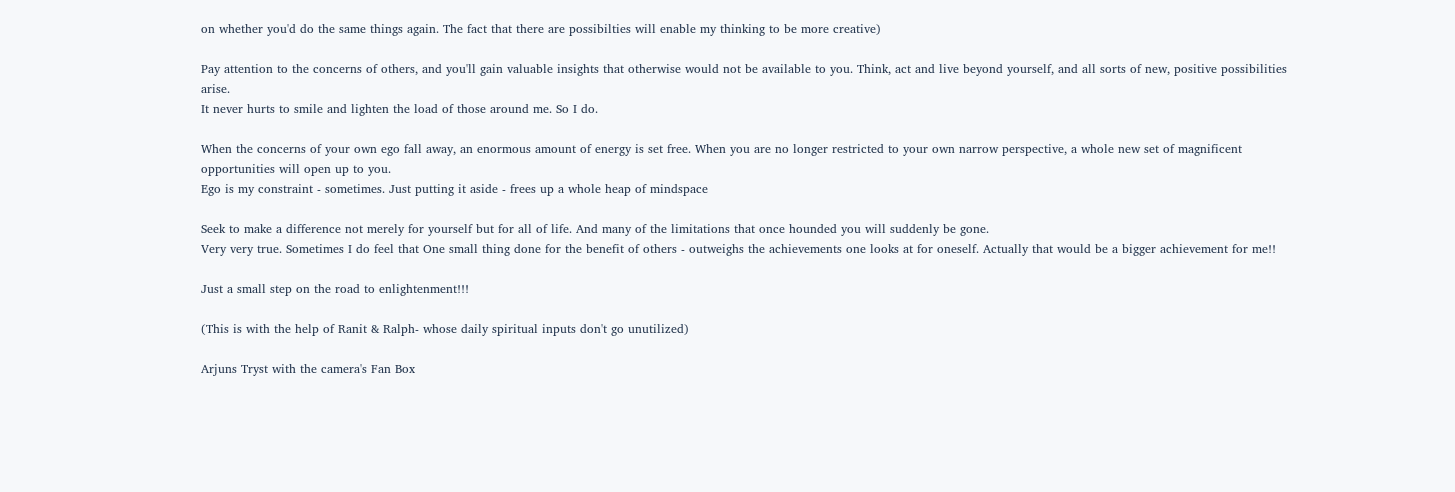on whether you'd do the same things again. The fact that there are possibilties will enable my thinking to be more creative)

Pay attention to the concerns of others, and you'll gain valuable insights that otherwise would not be available to you. Think, act and live beyond yourself, and all sorts of new, positive possibilities arise.
It never hurts to smile and lighten the load of those around me. So I do.

When the concerns of your own ego fall away, an enormous amount of energy is set free. When you are no longer restricted to your own narrow perspective, a whole new set of magnificent opportunities will open up to you.
Ego is my constraint - sometimes. Just putting it aside - frees up a whole heap of mindspace

Seek to make a difference not merely for yourself but for all of life. And many of the limitations that once hounded you will suddenly be gone.
Very very true. Sometimes I do feel that One small thing done for the benefit of others - outweighs the achievements one looks at for oneself. Actually that would be a bigger achievement for me!!

Just a small step on the road to enlightenment!!!

(This is with the help of Ranit & Ralph- whose daily spiritual inputs don't go unutilized)

Arjuns Tryst with the camera's Fan Box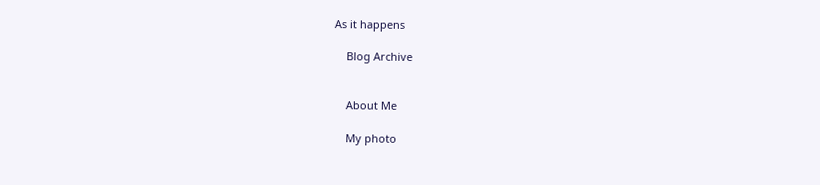As it happens

    Blog Archive


    About Me

    My photo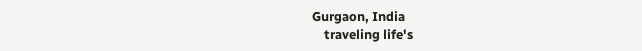Gurgaon, India
    traveling life's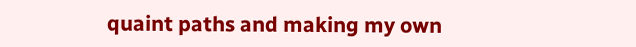quaint paths and making my own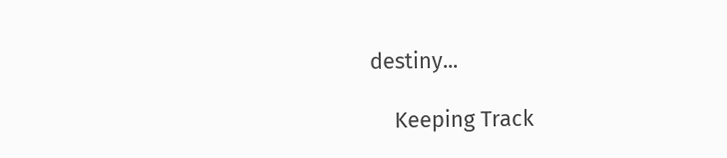destiny...

    Keeping Track